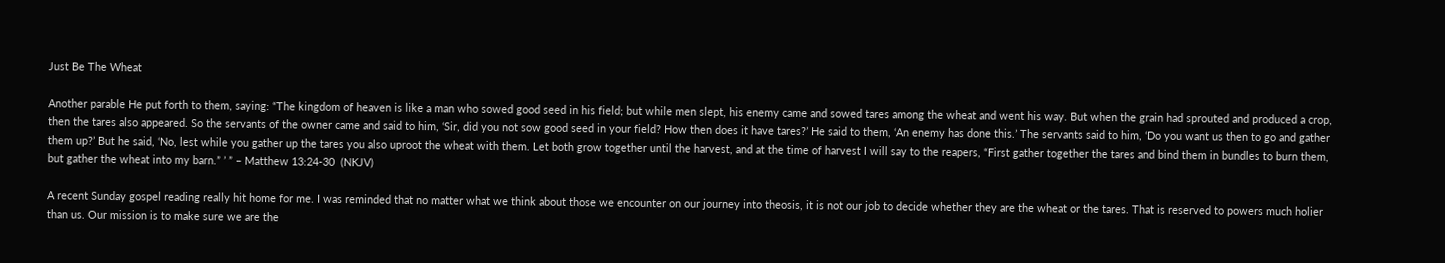Just Be The Wheat

Another parable He put forth to them, saying: “The kingdom of heaven is like a man who sowed good seed in his field; but while men slept, his enemy came and sowed tares among the wheat and went his way. But when the grain had sprouted and produced a crop, then the tares also appeared. So the servants of the owner came and said to him, ‘Sir, did you not sow good seed in your field? How then does it have tares?’ He said to them, ‘An enemy has done this.’ The servants said to him, ‘Do you want us then to go and gather them up?’ But he said, ‘No, lest while you gather up the tares you also uproot the wheat with them. Let both grow together until the harvest, and at the time of harvest I will say to the reapers, “First gather together the tares and bind them in bundles to burn them, but gather the wheat into my barn.” ’ ” – Matthew 13:24-30  (NKJV)

A recent Sunday gospel reading really hit home for me. I was reminded that no matter what we think about those we encounter on our journey into theosis, it is not our job to decide whether they are the wheat or the tares. That is reserved to powers much holier than us. Our mission is to make sure we are the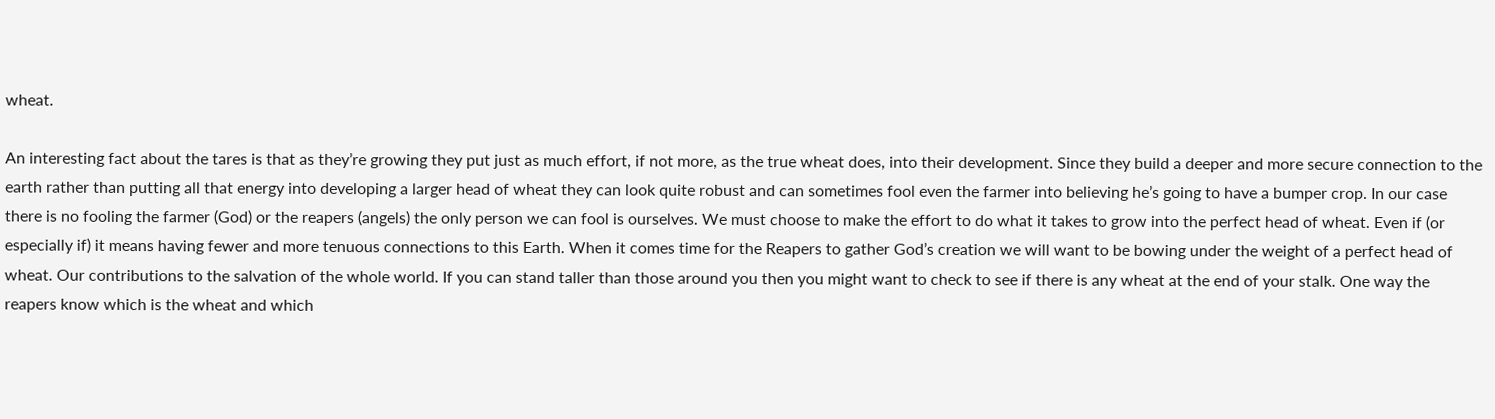wheat.

An interesting fact about the tares is that as they’re growing they put just as much effort, if not more, as the true wheat does, into their development. Since they build a deeper and more secure connection to the earth rather than putting all that energy into developing a larger head of wheat they can look quite robust and can sometimes fool even the farmer into believing he’s going to have a bumper crop. In our case there is no fooling the farmer (God) or the reapers (angels) the only person we can fool is ourselves. We must choose to make the effort to do what it takes to grow into the perfect head of wheat. Even if (or especially if) it means having fewer and more tenuous connections to this Earth. When it comes time for the Reapers to gather God’s creation we will want to be bowing under the weight of a perfect head of wheat. Our contributions to the salvation of the whole world. If you can stand taller than those around you then you might want to check to see if there is any wheat at the end of your stalk. One way the reapers know which is the wheat and which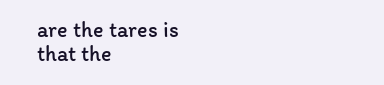are the tares is that the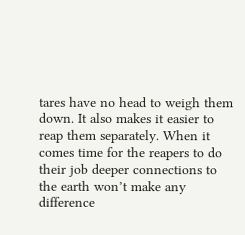tares have no head to weigh them down. It also makes it easier to reap them separately. When it comes time for the reapers to do their job deeper connections to the earth won’t make any difference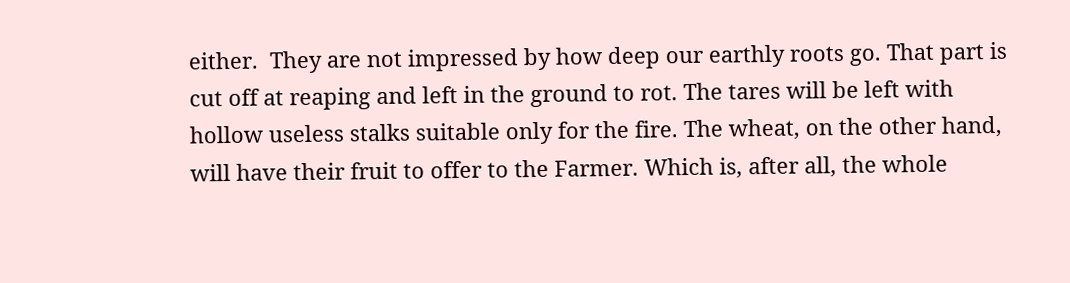either.  They are not impressed by how deep our earthly roots go. That part is cut off at reaping and left in the ground to rot. The tares will be left with hollow useless stalks suitable only for the fire. The wheat, on the other hand, will have their fruit to offer to the Farmer. Which is, after all, the whole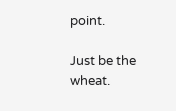point.

Just be the wheat.